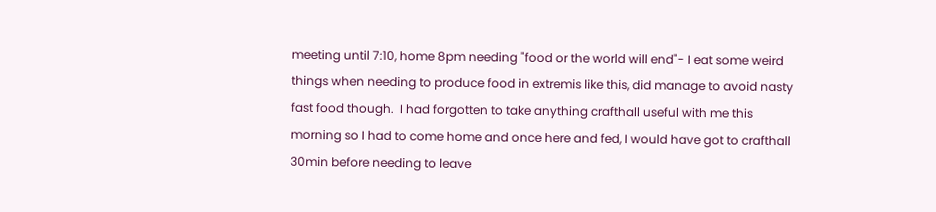meeting until 7:10, home 8pm needing "food or the world will end"- I eat some weird things when needing to produce food in extremis like this, did manage to avoid nasty fast food though.  I had forgotten to take anything crafthall useful with me this morning so I had to come home and once here and fed, I would have got to crafthall 30min before needing to leave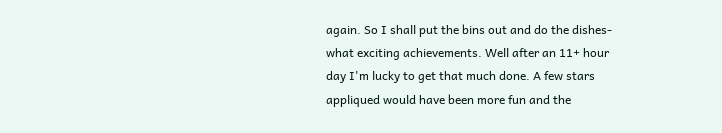again. So I shall put the bins out and do the dishes- what exciting achievements. Well after an 11+ hour day I'm lucky to get that much done. A few stars appliqued would have been more fun and the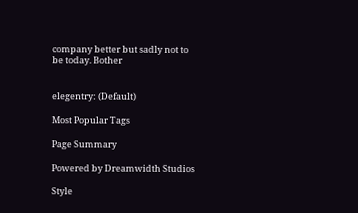company better but sadly not to be today. Bother


elegentry: (Default)

Most Popular Tags

Page Summary

Powered by Dreamwidth Studios

Style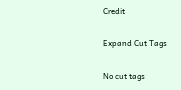Credit

Expand Cut Tags

No cut tags